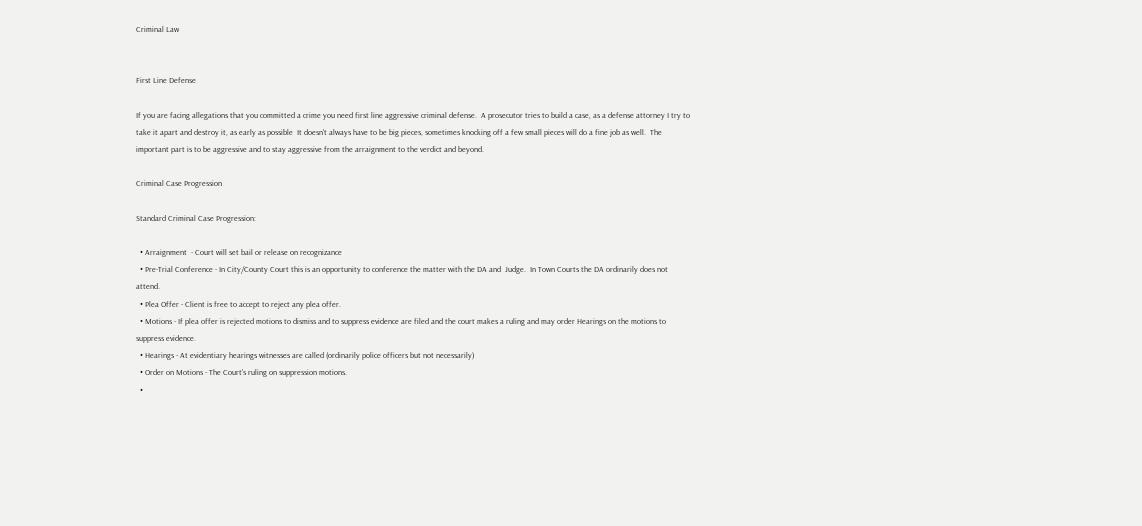Criminal Law


First Line Defense

If you are facing allegations that you committed a crime you need first line aggressive criminal defense.  A prosecutor tries to build a case, as a defense attorney I try to take it apart and destroy it, as early as possible  It doesn't always have to be big pieces, sometimes knocking off a few small pieces will do a fine job as well.  The important part is to be aggressive and to stay aggressive from the arraignment to the verdict and beyond.

Criminal Case Progression

Standard Criminal Case Progression:

  • Arraignment  - Court will set bail or release on recognizance
  • Pre-Trial Conference - In City/County Court this is an opportunity to conference the matter with the DA and  Judge.  In Town Courts the DA ordinarily does not attend.
  • Plea Offer - Client is free to accept to reject any plea offer.
  • Motions - If plea offer is rejected motions to dismiss and to suppress evidence are filed and the court makes a ruling and may order Hearings on the motions to suppress evidence.
  • Hearings - At evidentiary hearings witnesses are called (ordinarily police officers but not necessarily)
  • Order on Motions - The Court's ruling on suppression motions.
  •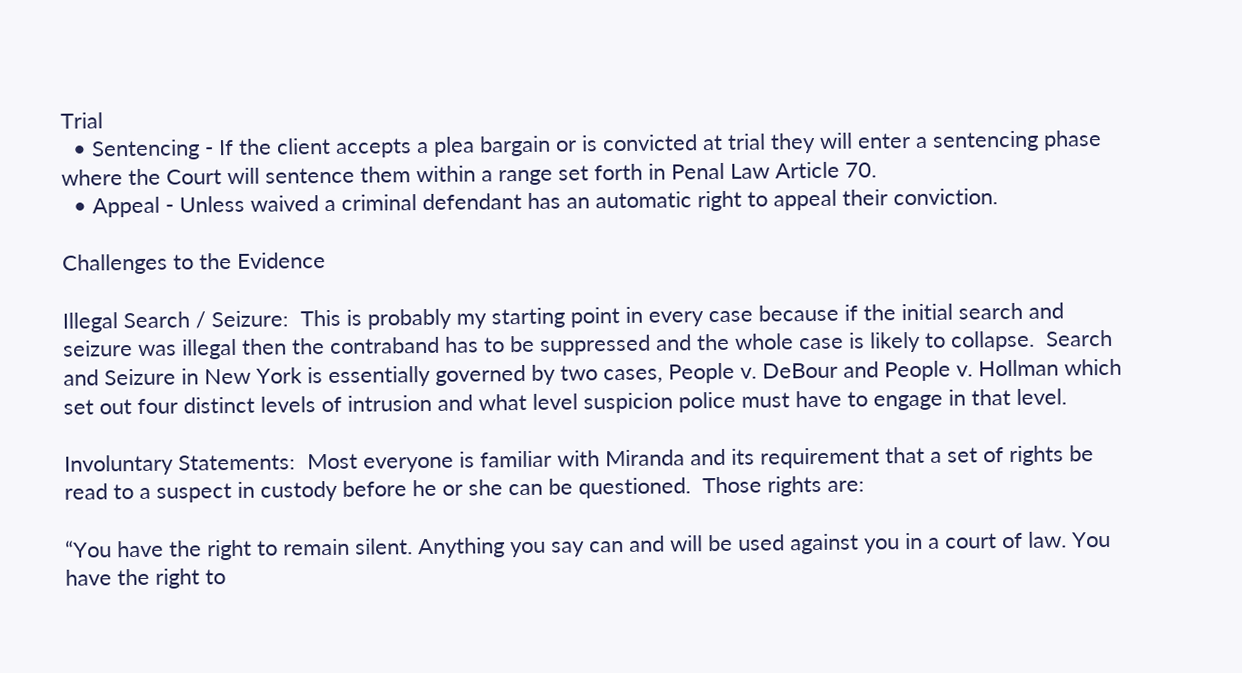Trial
  • Sentencing - If the client accepts a plea bargain or is convicted at trial they will enter a sentencing phase where the Court will sentence them within a range set forth in Penal Law Article 70.
  • Appeal - Unless waived a criminal defendant has an automatic right to appeal their conviction.

Challenges to the Evidence

Illegal Search / Seizure:  This is probably my starting point in every case because if the initial search and seizure was illegal then the contraband has to be suppressed and the whole case is likely to collapse.  Search and Seizure in New York is essentially governed by two cases, People v. DeBour and People v. Hollman which set out four distinct levels of intrusion and what level suspicion police must have to engage in that level.

Involuntary Statements:  Most everyone is familiar with Miranda and its requirement that a set of rights be read to a suspect in custody before he or she can be questioned.  Those rights are:

“You have the right to remain silent. Anything you say can and will be used against you in a court of law. You have the right to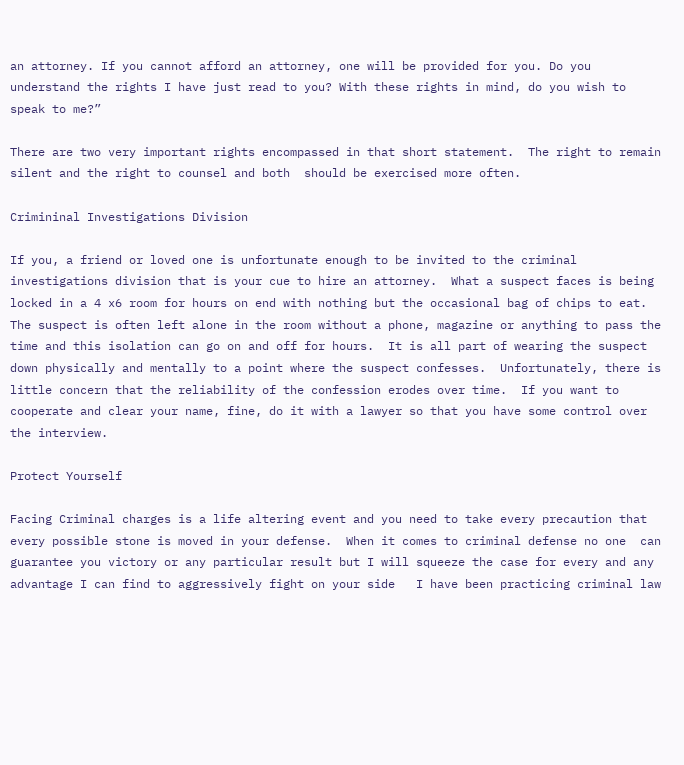an attorney. If you cannot afford an attorney, one will be provided for you. Do you understand the rights I have just read to you? With these rights in mind, do you wish to speak to me?”

There are two very important rights encompassed in that short statement.  The right to remain silent and the right to counsel and both  should be exercised more often.

Crimininal Investigations Division

If you, a friend or loved one is unfortunate enough to be invited to the criminal investigations division that is your cue to hire an attorney.  What a suspect faces is being locked in a 4 x6 room for hours on end with nothing but the occasional bag of chips to eat.  The suspect is often left alone in the room without a phone, magazine or anything to pass the time and this isolation can go on and off for hours.  It is all part of wearing the suspect down physically and mentally to a point where the suspect confesses.  Unfortunately, there is little concern that the reliability of the confession erodes over time.  If you want to cooperate and clear your name, fine, do it with a lawyer so that you have some control over the interview.

Protect Yourself

Facing Criminal charges is a life altering event and you need to take every precaution that every possible stone is moved in your defense.  When it comes to criminal defense no one  can guarantee you victory or any particular result but I will squeeze the case for every and any advantage I can find to aggressively fight on your side   I have been practicing criminal law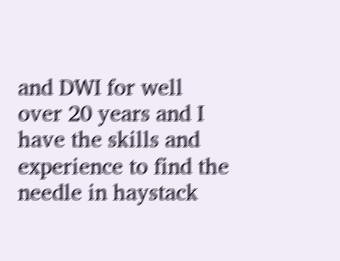and DWI for well over 20 years and I have the skills and experience to find the needle in haystack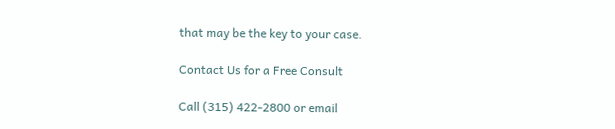that may be the key to your case.

Contact Us for a Free Consult

Call (315) 422-2800 or email